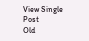View Single Post
Old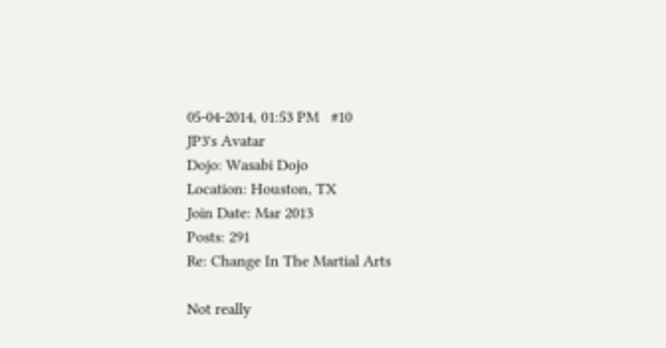05-04-2014, 01:53 PM   #10
JP3's Avatar
Dojo: Wasabi Dojo
Location: Houston, TX
Join Date: Mar 2013
Posts: 291
Re: Change In The Martial Arts

Not really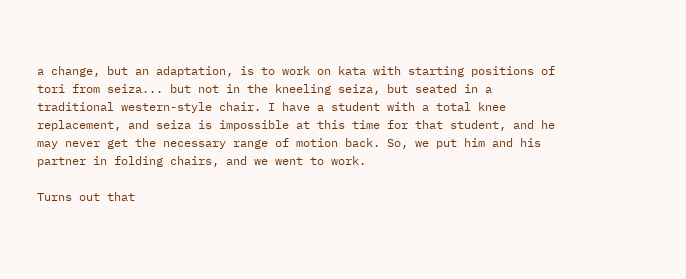a change, but an adaptation, is to work on kata with starting positions of tori from seiza... but not in the kneeling seiza, but seated in a traditional western-style chair. I have a student with a total knee replacement, and seiza is impossible at this time for that student, and he may never get the necessary range of motion back. So, we put him and his partner in folding chairs, and we went to work.

Turns out that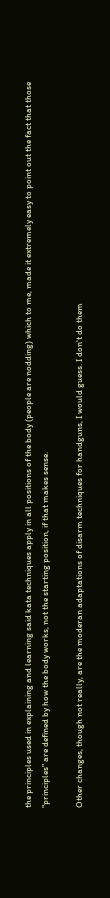the principles used in explaining and learning said kata techniques apply in all positions of the body (people are nodding) which to me, made it extremely easy to point out the fact that those "principles" are defined by how the body works, not the starting position, if that makes sense.

Other changes, though not really, are the moderan adaptations of disarm techniques for handguns, I would guess. I don't do them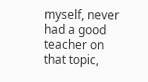myself, never had a good teacher on that topic,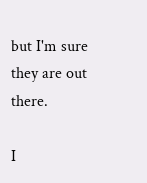but I'm sure they are out there.

I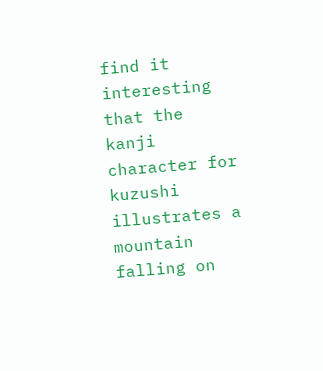find it interesting that the kanji character for kuzushi illustrates a mountain falling on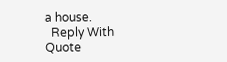a house.
  Reply With Quote